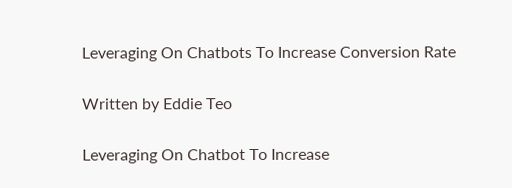Leveraging On Chatbots To Increase Conversion Rate

Written by Eddie Teo

Leveraging On Chatbot To Increase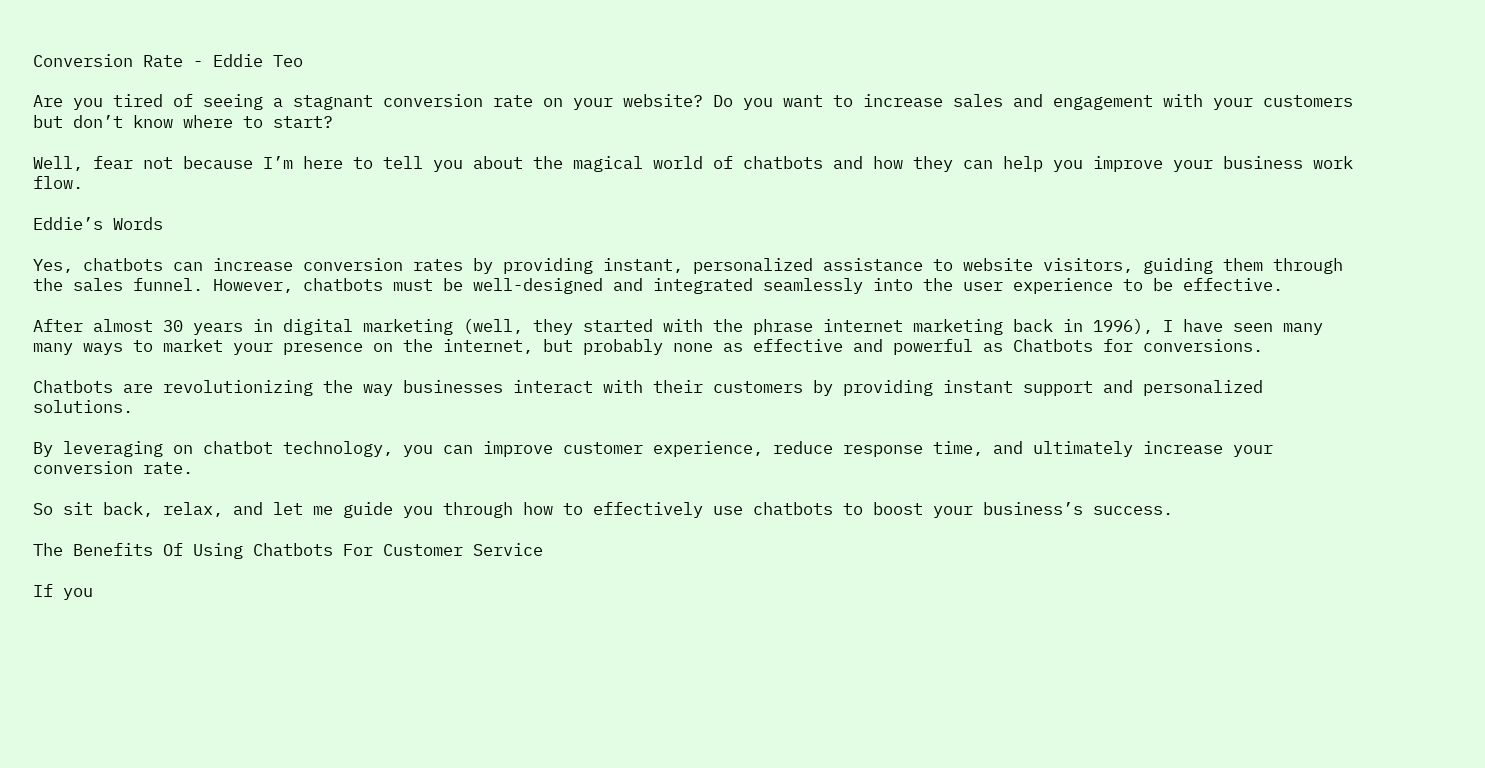Conversion Rate - Eddie Teo

Are you tired of seeing a stagnant conversion rate on your website? Do you want to increase sales and engagement with your customers but don’t know where to start?

Well, fear not because I’m here to tell you about the magical world of chatbots and how they can help you improve your business work flow.

Eddie’s Words

Yes, chatbots can increase conversion rates by providing instant, personalized assistance to website visitors, guiding them through the sales funnel. However, chatbots must be well-designed and integrated seamlessly into the user experience to be effective.

After almost 30 years in digital marketing (well, they started with the phrase internet marketing back in 1996), I have seen many many ways to market your presence on the internet, but probably none as effective and powerful as Chatbots for conversions.

Chatbots are revolutionizing the way businesses interact with their customers by providing instant support and personalized solutions.

By leveraging on chatbot technology, you can improve customer experience, reduce response time, and ultimately increase your conversion rate.

So sit back, relax, and let me guide you through how to effectively use chatbots to boost your business’s success.

The Benefits Of Using Chatbots For Customer Service

If you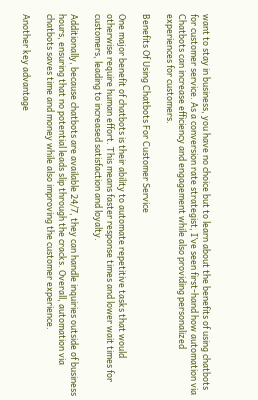want to stay in business, you have no choice but to learn about the benefits of using chatbots for customer service. As a conversion rate strategist, I’ve seen first-hand how automation via Chatbots can increase efficiency and engagement while also providing personalized experiences for customers.

Benefits Of Using Chatbots For Customer Service

One major benefit of chatbots is their ability to automate repetitive tasks that would otherwise require human effort. This means faster response times and lower wait times for customers, leading to increased satisfaction and loyalty.

Additionally, because chatbots are available 24/7, they can handle inquiries outside of business hours, ensuring that no potential leads slip through the cracks. Overall, automation via chatbots saves time and money while also improving the customer experience.

Another key advantage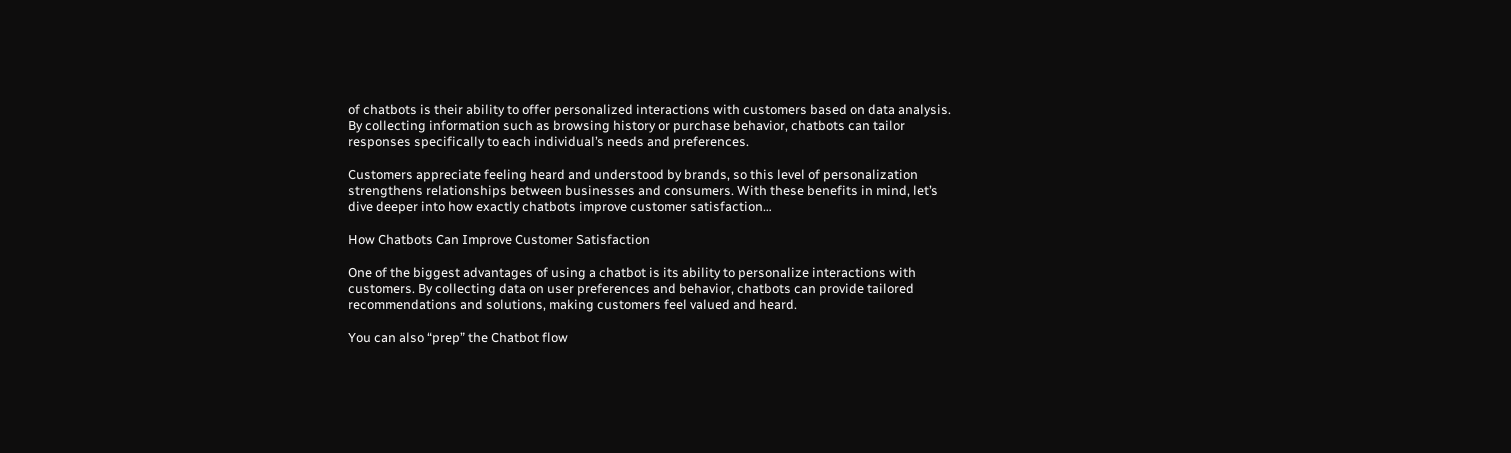of chatbots is their ability to offer personalized interactions with customers based on data analysis. By collecting information such as browsing history or purchase behavior, chatbots can tailor responses specifically to each individual’s needs and preferences.

Customers appreciate feeling heard and understood by brands, so this level of personalization strengthens relationships between businesses and consumers. With these benefits in mind, let’s dive deeper into how exactly chatbots improve customer satisfaction…

How Chatbots Can Improve Customer Satisfaction

One of the biggest advantages of using a chatbot is its ability to personalize interactions with customers. By collecting data on user preferences and behavior, chatbots can provide tailored recommendations and solutions, making customers feel valued and heard.

You can also “prep” the Chatbot flow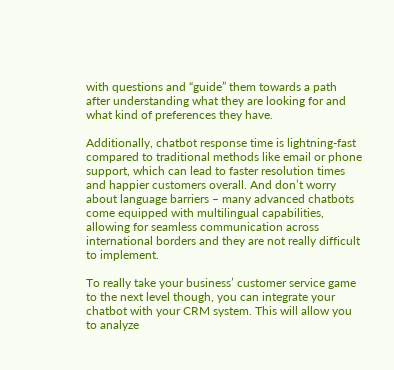with questions and “guide” them towards a path after understanding what they are looking for and what kind of preferences they have.

Additionally, chatbot response time is lightning-fast compared to traditional methods like email or phone support, which can lead to faster resolution times and happier customers overall. And don’t worry about language barriers – many advanced chatbots come equipped with multilingual capabilities, allowing for seamless communication across international borders and they are not really difficult to implement.

To really take your business’ customer service game to the next level though, you can integrate your chatbot with your CRM system. This will allow you to analyze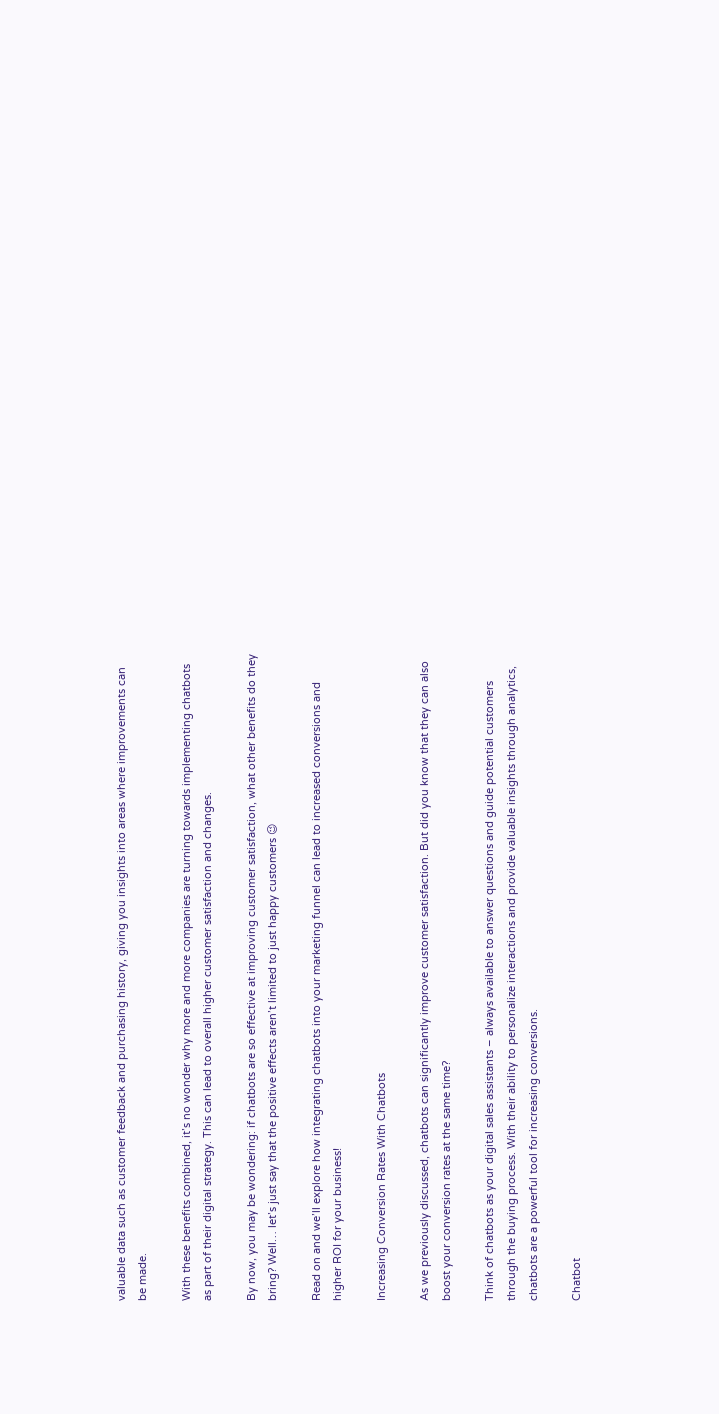valuable data such as customer feedback and purchasing history, giving you insights into areas where improvements can be made.

With these benefits combined, it’s no wonder why more and more companies are turning towards implementing chatbots as part of their digital strategy. This can lead to overall higher customer satisfaction and changes.

By now, you may be wondering: if chatbots are so effective at improving customer satisfaction, what other benefits do they bring? Well… let’s just say that the positive effects aren’t limited to just happy customers 😉

Read on and we’ll explore how integrating chatbots into your marketing funnel can lead to increased conversions and higher ROI for your business!

Increasing Conversion Rates With Chatbots

As we previously discussed, chatbots can significantly improve customer satisfaction. But did you know that they can also boost your conversion rates at the same time?

Think of chatbots as your digital sales assistants – always available to answer questions and guide potential customers through the buying process. With their ability to personalize interactions and provide valuable insights through analytics, chatbots are a powerful tool for increasing conversions.

Chatbot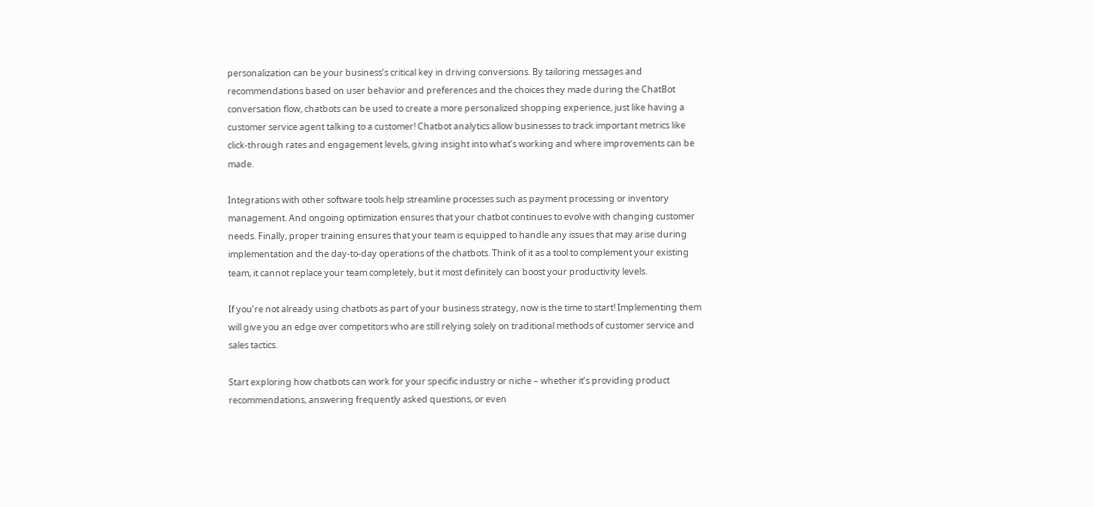personalization can be your business’s critical key in driving conversions. By tailoring messages and recommendations based on user behavior and preferences and the choices they made during the ChatBot conversation flow, chatbots can be used to create a more personalized shopping experience, just like having a customer service agent talking to a customer! Chatbot analytics allow businesses to track important metrics like click-through rates and engagement levels, giving insight into what’s working and where improvements can be made.

Integrations with other software tools help streamline processes such as payment processing or inventory management. And ongoing optimization ensures that your chatbot continues to evolve with changing customer needs. Finally, proper training ensures that your team is equipped to handle any issues that may arise during implementation and the day-to-day operations of the chatbots. Think of it as a tool to complement your existing team, it cannot replace your team completely, but it most definitely can boost your productivity levels.

If you’re not already using chatbots as part of your business strategy, now is the time to start! Implementing them will give you an edge over competitors who are still relying solely on traditional methods of customer service and sales tactics.

Start exploring how chatbots can work for your specific industry or niche – whether it’s providing product recommendations, answering frequently asked questions, or even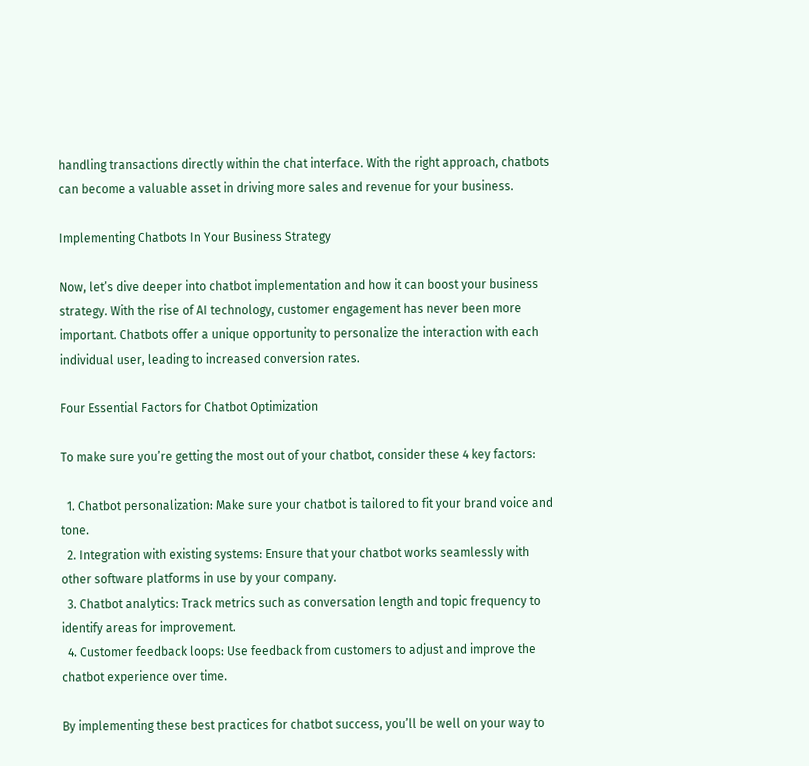handling transactions directly within the chat interface. With the right approach, chatbots can become a valuable asset in driving more sales and revenue for your business.

Implementing Chatbots In Your Business Strategy

Now, let’s dive deeper into chatbot implementation and how it can boost your business strategy. With the rise of AI technology, customer engagement has never been more important. Chatbots offer a unique opportunity to personalize the interaction with each individual user, leading to increased conversion rates.

Four Essential Factors for Chatbot Optimization

To make sure you’re getting the most out of your chatbot, consider these 4 key factors:

  1. Chatbot personalization: Make sure your chatbot is tailored to fit your brand voice and tone.
  2. Integration with existing systems: Ensure that your chatbot works seamlessly with other software platforms in use by your company.
  3. Chatbot analytics: Track metrics such as conversation length and topic frequency to identify areas for improvement.
  4. Customer feedback loops: Use feedback from customers to adjust and improve the chatbot experience over time.

By implementing these best practices for chatbot success, you’ll be well on your way to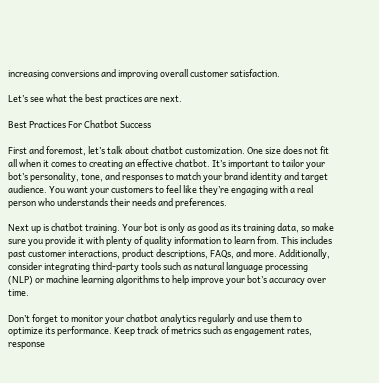increasing conversions and improving overall customer satisfaction.

Let’s see what the best practices are next.

Best Practices For Chatbot Success

First and foremost, let’s talk about chatbot customization. One size does not fit all when it comes to creating an effective chatbot. It’s important to tailor your bot’s personality, tone, and responses to match your brand identity and target audience. You want your customers to feel like they’re engaging with a real person who understands their needs and preferences.

Next up is chatbot training. Your bot is only as good as its training data, so make sure you provide it with plenty of quality information to learn from. This includes past customer interactions, product descriptions, FAQs, and more. Additionally, consider integrating third-party tools such as natural language processing (NLP) or machine learning algorithms to help improve your bot’s accuracy over time.

Don’t forget to monitor your chatbot analytics regularly and use them to optimize its performance. Keep track of metrics such as engagement rates, response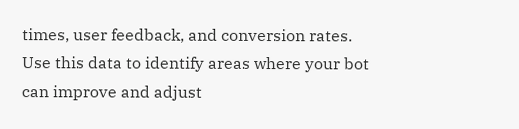times, user feedback, and conversion rates. Use this data to identify areas where your bot can improve and adjust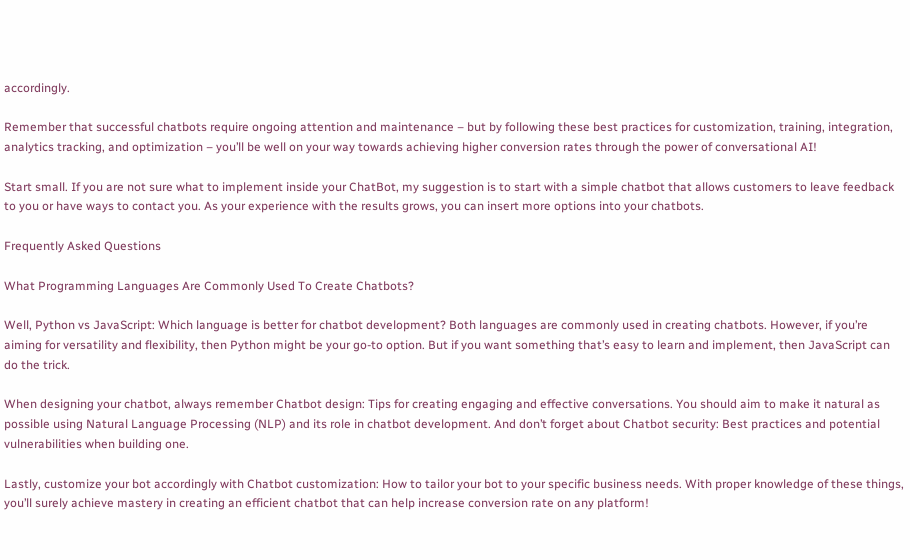accordingly.

Remember that successful chatbots require ongoing attention and maintenance – but by following these best practices for customization, training, integration, analytics tracking, and optimization – you’ll be well on your way towards achieving higher conversion rates through the power of conversational AI!

Start small. If you are not sure what to implement inside your ChatBot, my suggestion is to start with a simple chatbot that allows customers to leave feedback to you or have ways to contact you. As your experience with the results grows, you can insert more options into your chatbots.

Frequently Asked Questions

What Programming Languages Are Commonly Used To Create Chatbots?

Well, Python vs JavaScript: Which language is better for chatbot development? Both languages are commonly used in creating chatbots. However, if you’re aiming for versatility and flexibility, then Python might be your go-to option. But if you want something that’s easy to learn and implement, then JavaScript can do the trick.

When designing your chatbot, always remember Chatbot design: Tips for creating engaging and effective conversations. You should aim to make it natural as possible using Natural Language Processing (NLP) and its role in chatbot development. And don’t forget about Chatbot security: Best practices and potential vulnerabilities when building one.

Lastly, customize your bot accordingly with Chatbot customization: How to tailor your bot to your specific business needs. With proper knowledge of these things, you’ll surely achieve mastery in creating an efficient chatbot that can help increase conversion rate on any platform!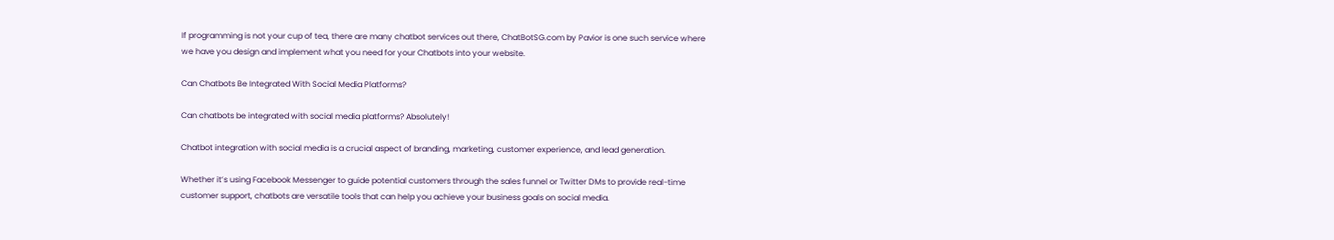If programming is not your cup of tea, there are many chatbot services out there, ChatBotSG.com by Pavior is one such service where we have you design and implement what you need for your Chatbots into your website.

Can Chatbots Be Integrated With Social Media Platforms?

Can chatbots be integrated with social media platforms? Absolutely!

Chatbot integration with social media is a crucial aspect of branding, marketing, customer experience, and lead generation.

Whether it’s using Facebook Messenger to guide potential customers through the sales funnel or Twitter DMs to provide real-time customer support, chatbots are versatile tools that can help you achieve your business goals on social media.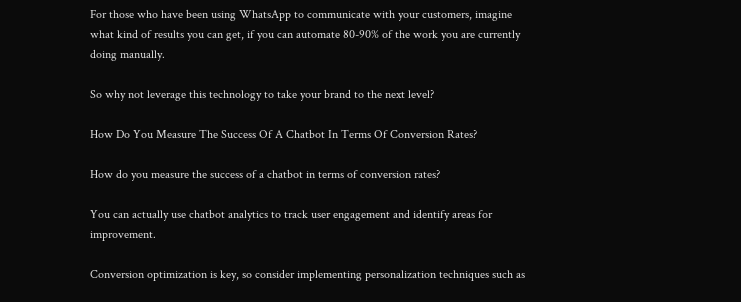For those who have been using WhatsApp to communicate with your customers, imagine what kind of results you can get, if you can automate 80-90% of the work you are currently doing manually.

So why not leverage this technology to take your brand to the next level?

How Do You Measure The Success Of A Chatbot In Terms Of Conversion Rates?

How do you measure the success of a chatbot in terms of conversion rates?

You can actually use chatbot analytics to track user engagement and identify areas for improvement.

Conversion optimization is key, so consider implementing personalization techniques such as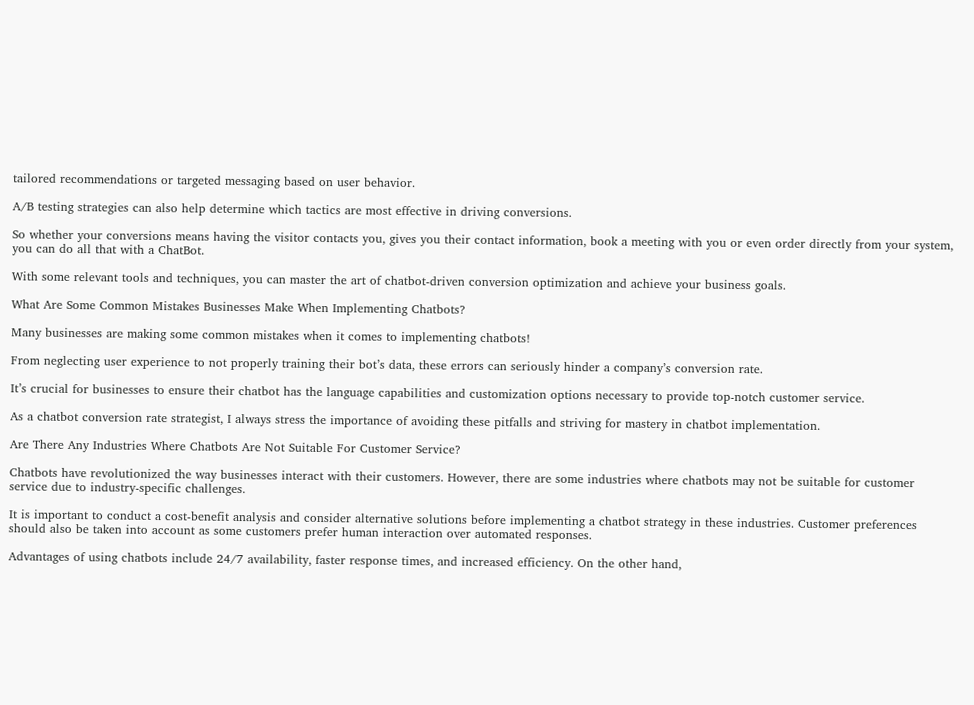tailored recommendations or targeted messaging based on user behavior.

A/B testing strategies can also help determine which tactics are most effective in driving conversions.

So whether your conversions means having the visitor contacts you, gives you their contact information, book a meeting with you or even order directly from your system, you can do all that with a ChatBot.

With some relevant tools and techniques, you can master the art of chatbot-driven conversion optimization and achieve your business goals.

What Are Some Common Mistakes Businesses Make When Implementing Chatbots?

Many businesses are making some common mistakes when it comes to implementing chatbots!

From neglecting user experience to not properly training their bot’s data, these errors can seriously hinder a company’s conversion rate.

It’s crucial for businesses to ensure their chatbot has the language capabilities and customization options necessary to provide top-notch customer service.

As a chatbot conversion rate strategist, I always stress the importance of avoiding these pitfalls and striving for mastery in chatbot implementation.

Are There Any Industries Where Chatbots Are Not Suitable For Customer Service?

Chatbots have revolutionized the way businesses interact with their customers. However, there are some industries where chatbots may not be suitable for customer service due to industry-specific challenges.

It is important to conduct a cost-benefit analysis and consider alternative solutions before implementing a chatbot strategy in these industries. Customer preferences should also be taken into account as some customers prefer human interaction over automated responses.

Advantages of using chatbots include 24/7 availability, faster response times, and increased efficiency. On the other hand,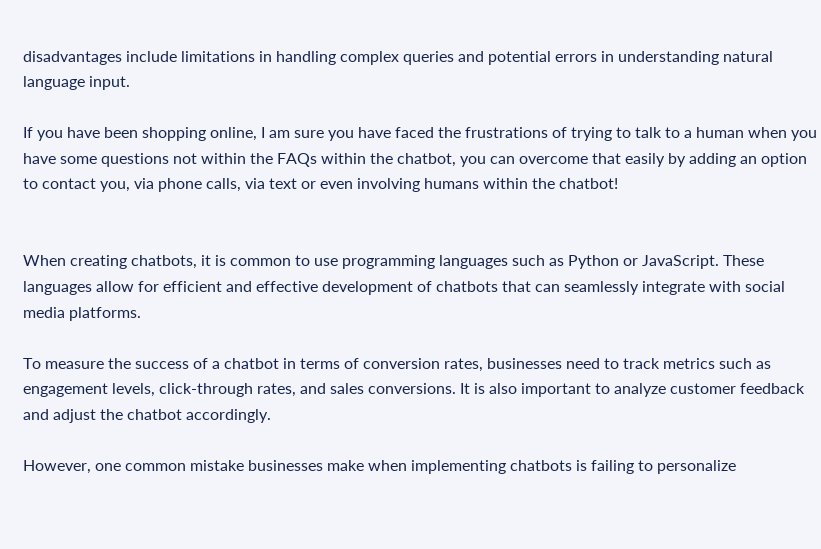disadvantages include limitations in handling complex queries and potential errors in understanding natural language input.

If you have been shopping online, I am sure you have faced the frustrations of trying to talk to a human when you have some questions not within the FAQs within the chatbot, you can overcome that easily by adding an option to contact you, via phone calls, via text or even involving humans within the chatbot!


When creating chatbots, it is common to use programming languages such as Python or JavaScript. These languages allow for efficient and effective development of chatbots that can seamlessly integrate with social media platforms.

To measure the success of a chatbot in terms of conversion rates, businesses need to track metrics such as engagement levels, click-through rates, and sales conversions. It is also important to analyze customer feedback and adjust the chatbot accordingly.

However, one common mistake businesses make when implementing chatbots is failing to personalize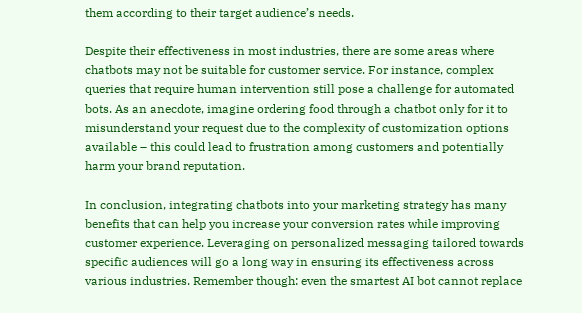them according to their target audience’s needs.

Despite their effectiveness in most industries, there are some areas where chatbots may not be suitable for customer service. For instance, complex queries that require human intervention still pose a challenge for automated bots. As an anecdote, imagine ordering food through a chatbot only for it to misunderstand your request due to the complexity of customization options available – this could lead to frustration among customers and potentially harm your brand reputation.

In conclusion, integrating chatbots into your marketing strategy has many benefits that can help you increase your conversion rates while improving customer experience. Leveraging on personalized messaging tailored towards specific audiences will go a long way in ensuring its effectiveness across various industries. Remember though: even the smartest AI bot cannot replace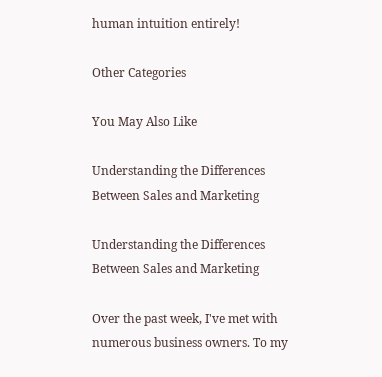human intuition entirely!

Other Categories

You May Also Like

Understanding the Differences Between Sales and Marketing

Understanding the Differences Between Sales and Marketing

Over the past week, I've met with numerous business owners. To my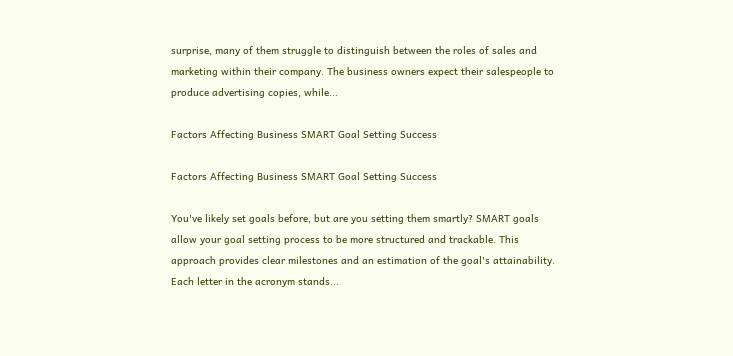surprise, many of them struggle to distinguish between the roles of sales and marketing within their company. The business owners expect their salespeople to produce advertising copies, while...

Factors Affecting Business SMART Goal Setting Success

Factors Affecting Business SMART Goal Setting Success

You've likely set goals before, but are you setting them smartly? SMART goals allow your goal setting process to be more structured and trackable. This approach provides clear milestones and an estimation of the goal's attainability. Each letter in the acronym stands...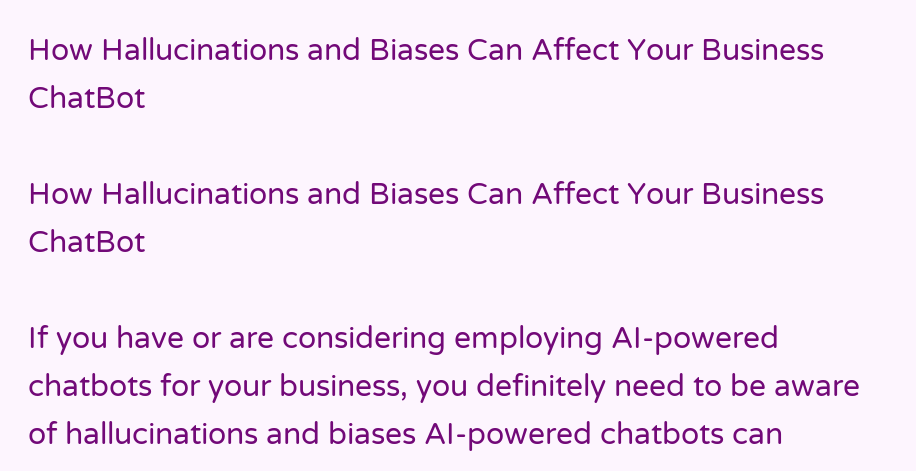How Hallucinations and Biases Can Affect Your Business ChatBot

How Hallucinations and Biases Can Affect Your Business ChatBot

If you have or are considering employing AI-powered chatbots for your business, you definitely need to be aware of hallucinations and biases AI-powered chatbots can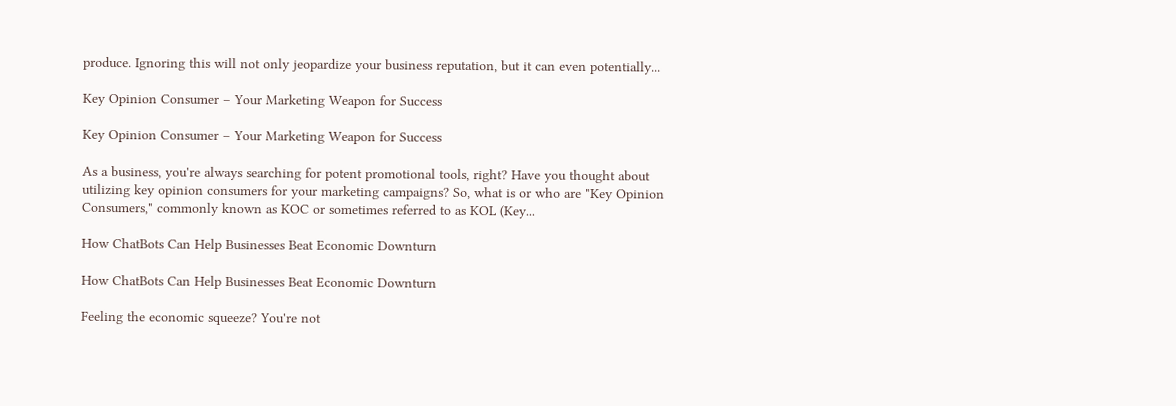produce. Ignoring this will not only jeopardize your business reputation, but it can even potentially...

Key Opinion Consumer – Your Marketing Weapon for Success

Key Opinion Consumer – Your Marketing Weapon for Success

As a business, you're always searching for potent promotional tools, right? Have you thought about utilizing key opinion consumers for your marketing campaigns? So, what is or who are "Key Opinion Consumers," commonly known as KOC or sometimes referred to as KOL (Key...

How ChatBots Can Help Businesses Beat Economic Downturn

How ChatBots Can Help Businesses Beat Economic Downturn

Feeling the economic squeeze? You're not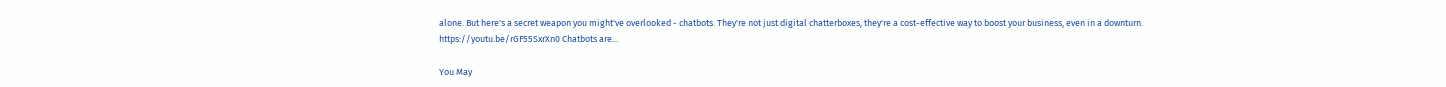alone. But here's a secret weapon you might've overlooked - chatbots. They're not just digital chatterboxes, they're a cost-effective way to boost your business, even in a downturn. https://youtu.be/rGF55SxrXn0 Chatbots are...

You May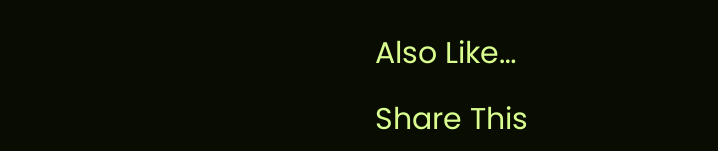Also Like…

Share This